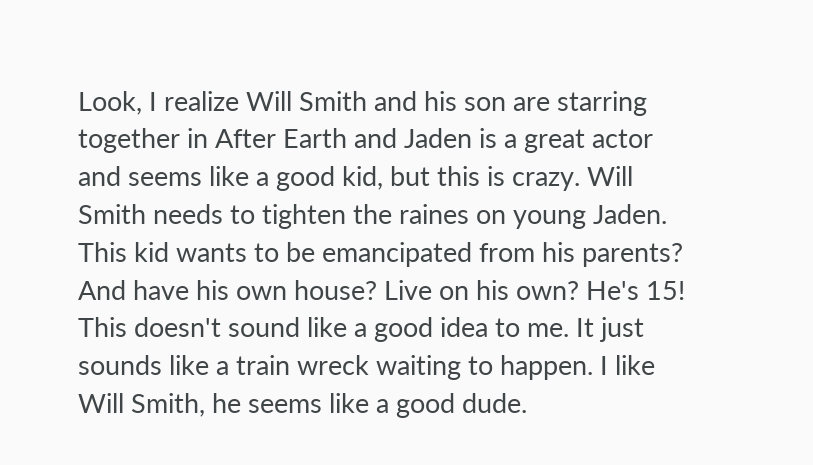Look, I realize Will Smith and his son are starring together in After Earth and Jaden is a great actor and seems like a good kid, but this is crazy. Will Smith needs to tighten the raines on young Jaden. This kid wants to be emancipated from his parents? And have his own house? Live on his own? He's 15! This doesn't sound like a good idea to me. It just sounds like a train wreck waiting to happen. I like Will Smith, he seems like a good dude.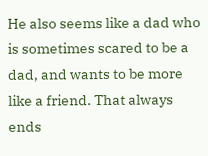He also seems like a dad who is sometimes scared to be a dad, and wants to be more like a friend. That always ends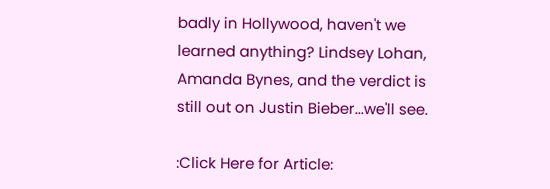badly in Hollywood, haven't we learned anything? Lindsey Lohan, Amanda Bynes, and the verdict is still out on Justin Bieber...we'll see.

:Click Here for Article: